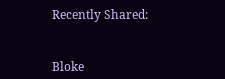Recently Shared:


Bloke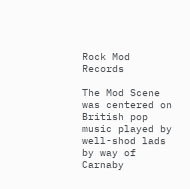Rock Mod Records

The Mod Scene was centered on British pop music played by well-shod lads by way of Carnaby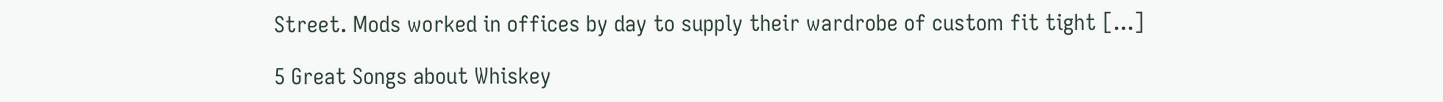Street. Mods worked in offices by day to supply their wardrobe of custom fit tight [...]

5 Great Songs about Whiskey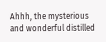Ahhh, the mysterious and wonderful distilled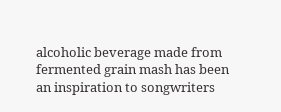alcoholic beverage made from fermented grain mash has been an inspiration to songwriters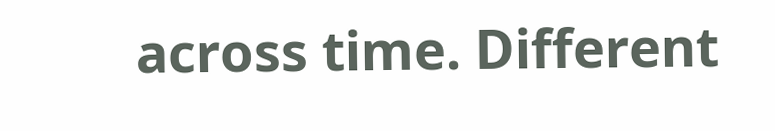across time. Different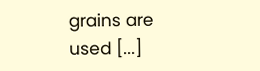grains are used [...]